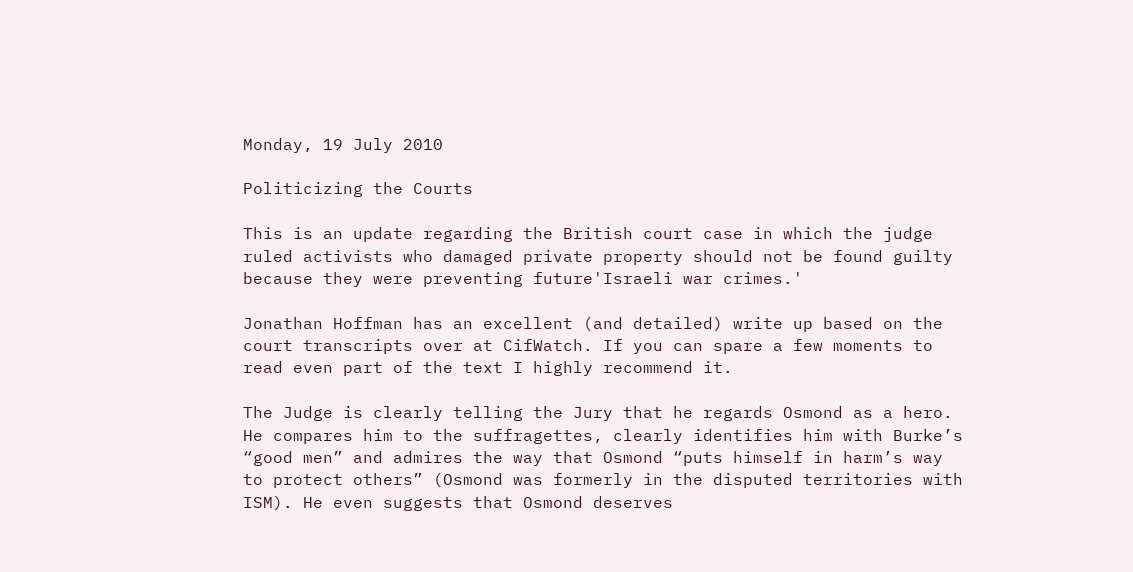Monday, 19 July 2010

Politicizing the Courts

This is an update regarding the British court case in which the judge ruled activists who damaged private property should not be found guilty because they were preventing future'Israeli war crimes.'

Jonathan Hoffman has an excellent (and detailed) write up based on the court transcripts over at CifWatch. If you can spare a few moments to read even part of the text I highly recommend it.

The Judge is clearly telling the Jury that he regards Osmond as a hero. He compares him to the suffragettes, clearly identifies him with Burke’s “good men” and admires the way that Osmond “puts himself in harm’s way to protect others” (Osmond was formerly in the disputed territories with ISM). He even suggests that Osmond deserves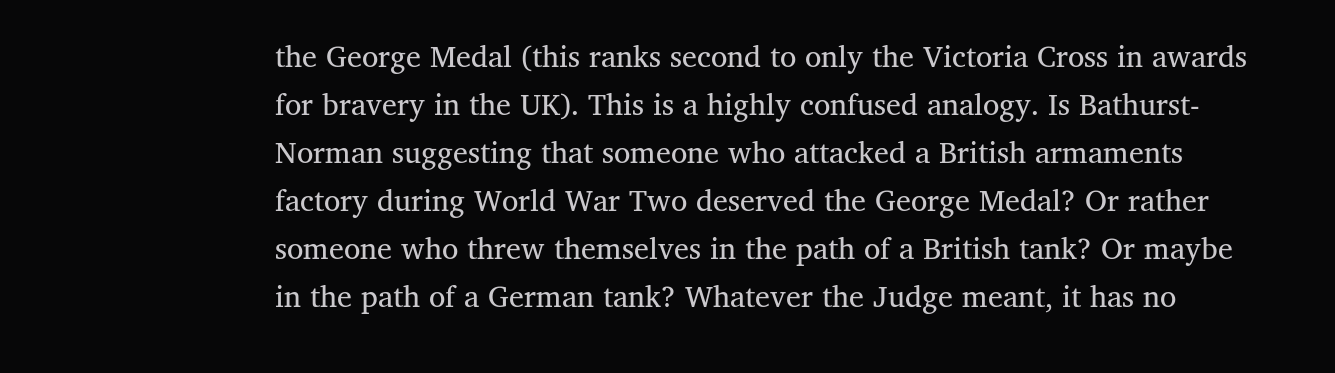the George Medal (this ranks second to only the Victoria Cross in awards for bravery in the UK). This is a highly confused analogy. Is Bathurst-Norman suggesting that someone who attacked a British armaments factory during World War Two deserved the George Medal? Or rather someone who threw themselves in the path of a British tank? Or maybe in the path of a German tank? Whatever the Judge meant, it has no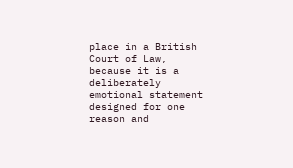place in a British Court of Law, because it is a deliberately emotional statement designed for one reason and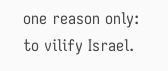one reason only: to vilify Israel.